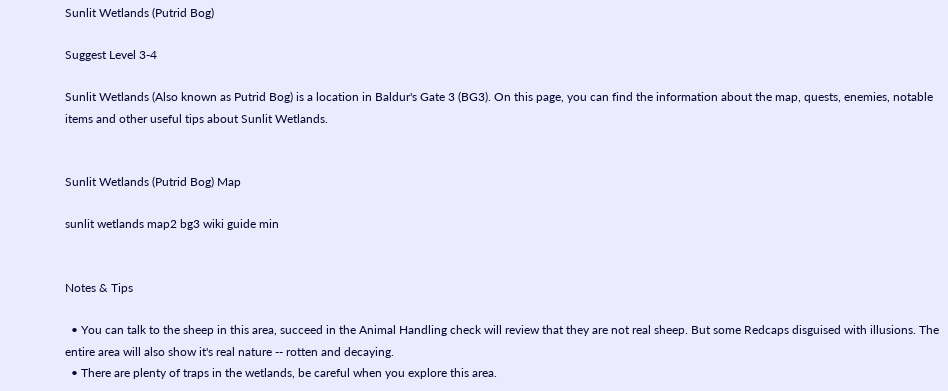Sunlit Wetlands (Putrid Bog)

Suggest Level 3-4

Sunlit Wetlands (Also known as Putrid Bog) is a location in Baldur's Gate 3 (BG3). On this page, you can find the information about the map, quests, enemies, notable items and other useful tips about Sunlit Wetlands.


Sunlit Wetlands (Putrid Bog) Map

sunlit wetlands map2 bg3 wiki guide min


Notes & Tips

  • You can talk to the sheep in this area, succeed in the Animal Handling check will review that they are not real sheep. But some Redcaps disguised with illusions. The entire area will also show it's real nature -- rotten and decaying.
  • There are plenty of traps in the wetlands, be careful when you explore this area.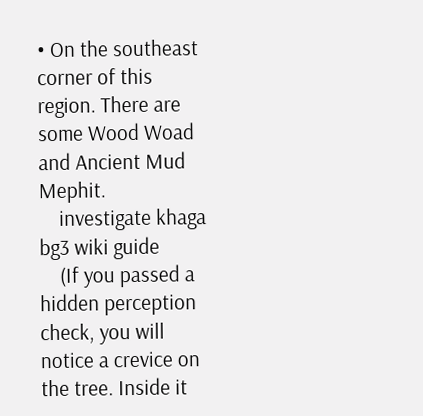• On the southeast corner of this region. There are some Wood Woad and Ancient Mud Mephit.
    investigate khaga bg3 wiki guide
    (If you passed a hidden perception check, you will notice a crevice on the tree. Inside it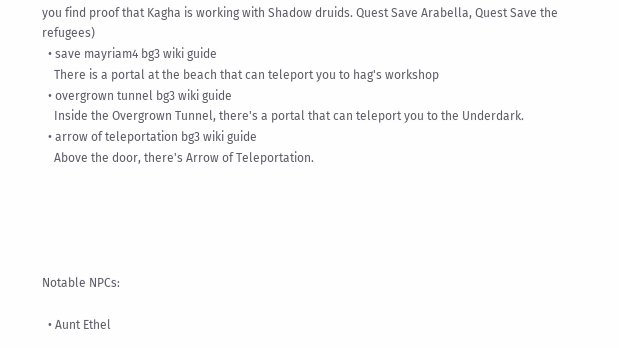you find proof that Kagha is working with Shadow druids. Quest Save Arabella, Quest Save the refugees)
  • save mayriam4 bg3 wiki guide
    There is a portal at the beach that can teleport you to hag's workshop
  • overgrown tunnel bg3 wiki guide
    Inside the Overgrown Tunnel, there's a portal that can teleport you to the Underdark.
  • arrow of teleportation bg3 wiki guide
    Above the door, there's Arrow of Teleportation.





Notable NPCs:

  • Aunt Ethel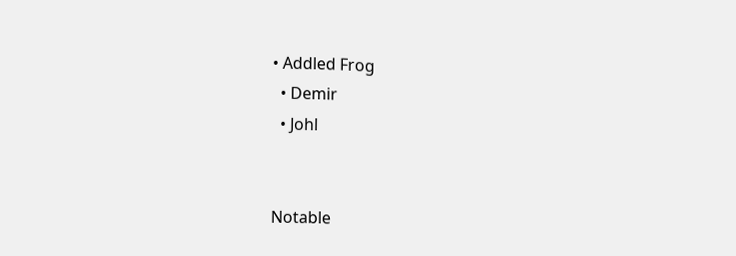• Addled Frog
  • Demir
  • Johl


Notable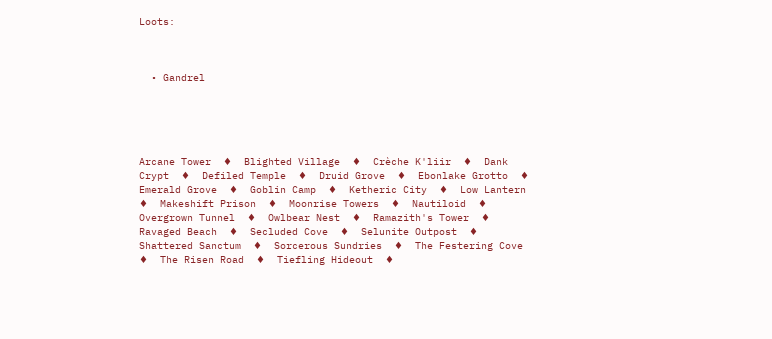Loots:



  • Gandrel





Arcane Tower  ♦  Blighted Village  ♦  Crèche K'liir  ♦  Dank Crypt  ♦  Defiled Temple  ♦  Druid Grove  ♦  Ebonlake Grotto  ♦  Emerald Grove  ♦  Goblin Camp  ♦  Ketheric City  ♦  Low Lantern  ♦  Makeshift Prison  ♦  Moonrise Towers  ♦  Nautiloid  ♦  Overgrown Tunnel  ♦  Owlbear Nest  ♦  Ramazith's Tower  ♦  Ravaged Beach  ♦  Secluded Cove  ♦  Selunite Outpost  ♦  Shattered Sanctum  ♦  Sorcerous Sundries  ♦  The Festering Cove  ♦  The Risen Road  ♦  Tiefling Hideout  ♦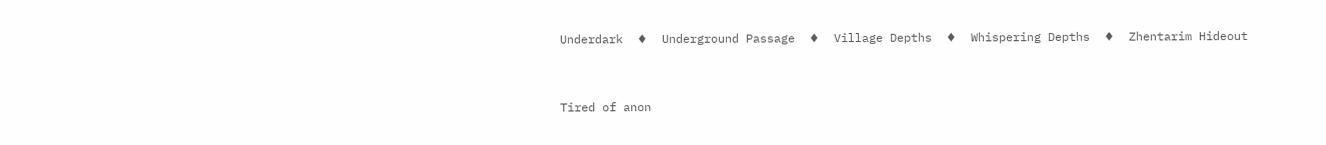Underdark  ♦  Underground Passage  ♦  Village Depths  ♦  Whispering Depths  ♦  Zhentarim Hideout


Tired of anon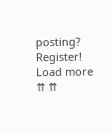posting? Register!
Load more
⇈ ⇈